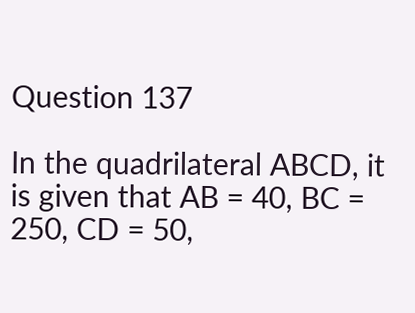Question 137

In the quadrilateral ABCD, it is given that AB = 40, BC = 250, CD = 50,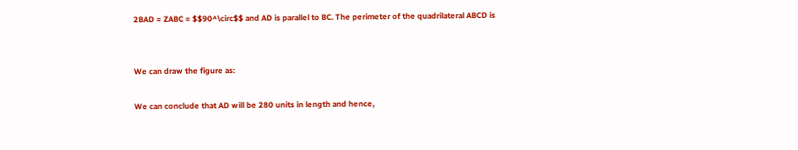2BAD = ZABC = $$90^\circ$$ and AD is parallel to BC. The perimeter of the quadrilateral ABCD is


We can draw the figure as:

We can conclude that AD will be 280 units in length and hence,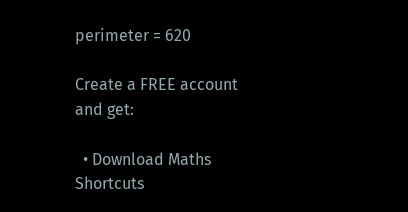perimeter = 620

Create a FREE account and get:

  • Download Maths Shortcuts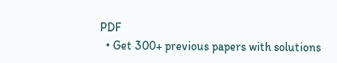PDF
  • Get 300+ previous papers with solutions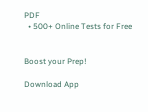PDF
  • 500+ Online Tests for Free


Boost your Prep!

Download App